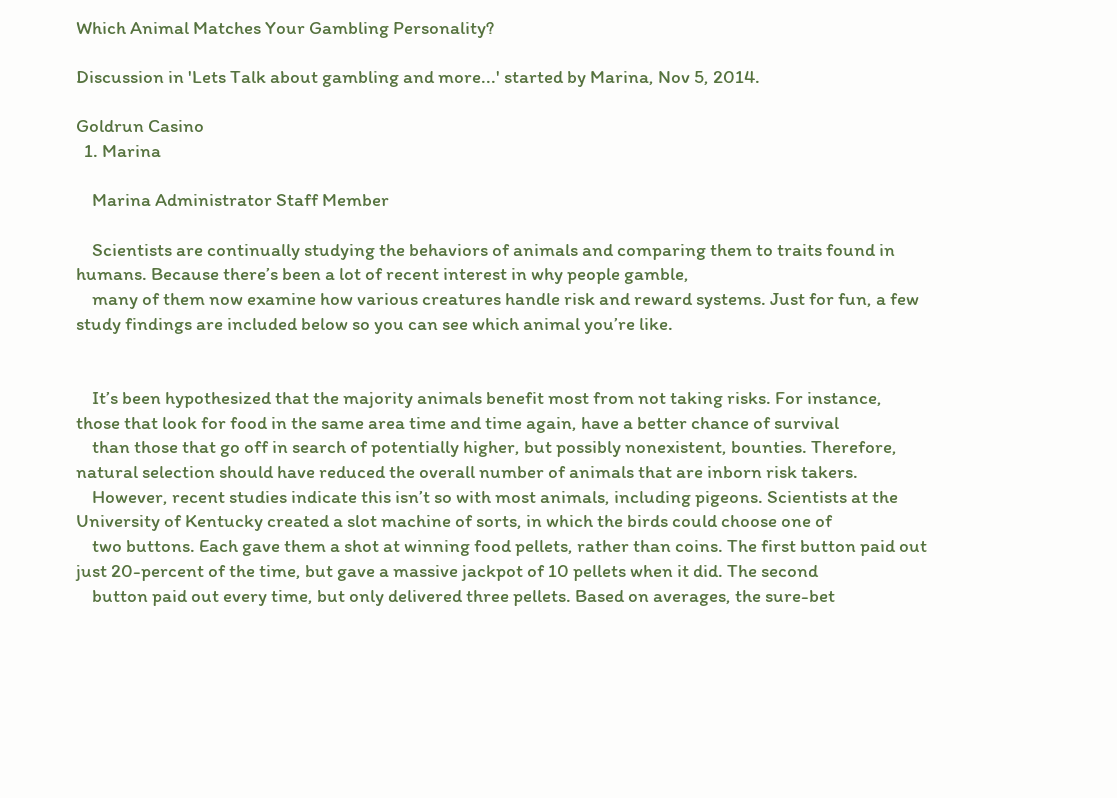Which Animal Matches Your Gambling Personality?

Discussion in 'Lets Talk about gambling and more...' started by Marina, Nov 5, 2014.

Goldrun Casino
  1. Marina

    Marina Administrator Staff Member

    Scientists are continually studying the behaviors of animals and comparing them to traits found in humans. Because there’s been a lot of recent interest in why people gamble,
    many of them now examine how various creatures handle risk and reward systems. Just for fun, a few study findings are included below so you can see which animal you’re like.


    It’s been hypothesized that the majority animals benefit most from not taking risks. For instance, those that look for food in the same area time and time again, have a better chance of survival
    than those that go off in search of potentially higher, but possibly nonexistent, bounties. Therefore, natural selection should have reduced the overall number of animals that are inborn risk takers.
    However, recent studies indicate this isn’t so with most animals, including pigeons. Scientists at the University of Kentucky created a slot machine of sorts, in which the birds could choose one of
    two buttons. Each gave them a shot at winning food pellets, rather than coins. The first button paid out just 20-percent of the time, but gave a massive jackpot of 10 pellets when it did. The second
    button paid out every time, but only delivered three pellets. Based on averages, the sure-bet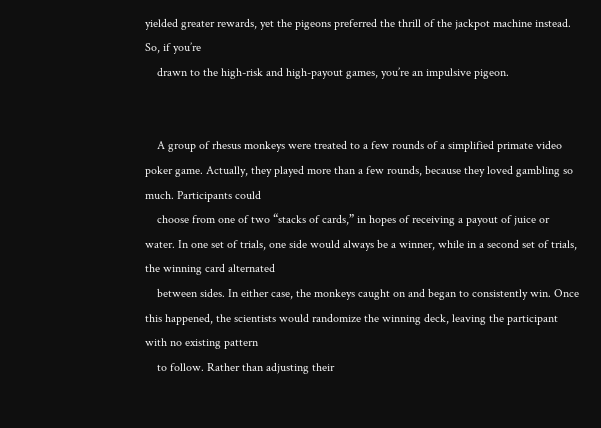yielded greater rewards, yet the pigeons preferred the thrill of the jackpot machine instead. So, if you’re
    drawn to the high-risk and high-payout games, you’re an impulsive pigeon.


    A group of rhesus monkeys were treated to a few rounds of a simplified primate video poker game. Actually, they played more than a few rounds, because they loved gambling so much. Participants could
    choose from one of two “stacks of cards,” in hopes of receiving a payout of juice or water. In one set of trials, one side would always be a winner, while in a second set of trials, the winning card alternated
    between sides. In either case, the monkeys caught on and began to consistently win. Once this happened, the scientists would randomize the winning deck, leaving the participant with no existing pattern
    to follow. Rather than adjusting their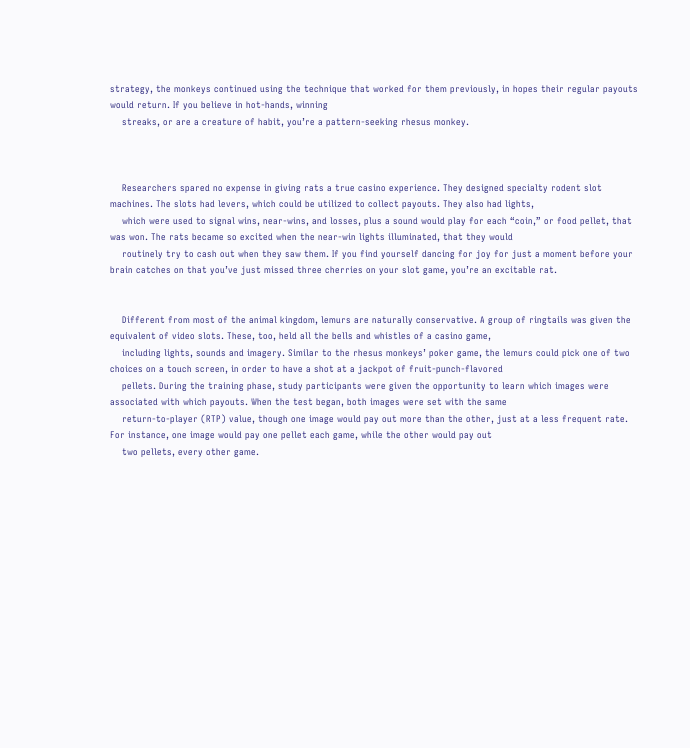strategy, the monkeys continued using the technique that worked for them previously, in hopes their regular payouts would return. If you believe in hot-hands, winning
    streaks, or are a creature of habit, you’re a pattern-seeking rhesus monkey.



    Researchers spared no expense in giving rats a true casino experience. They designed specialty rodent slot machines. The slots had levers, which could be utilized to collect payouts. They also had lights,
    which were used to signal wins, near-wins, and losses, plus a sound would play for each “coin,” or food pellet, that was won. The rats became so excited when the near-win lights illuminated, that they would
    routinely try to cash out when they saw them. If you find yourself dancing for joy for just a moment before your brain catches on that you’ve just missed three cherries on your slot game, you’re an excitable rat.


    Different from most of the animal kingdom, lemurs are naturally conservative. A group of ringtails was given the equivalent of video slots. These, too, held all the bells and whistles of a casino game,
    including lights, sounds and imagery. Similar to the rhesus monkeys’ poker game, the lemurs could pick one of two choices on a touch screen, in order to have a shot at a jackpot of fruit-punch-flavored
    pellets. During the training phase, study participants were given the opportunity to learn which images were associated with which payouts. When the test began, both images were set with the same
    return-to-player (RTP) value, though one image would pay out more than the other, just at a less frequent rate. For instance, one image would pay one pellet each game, while the other would pay out
    two pellets, every other game.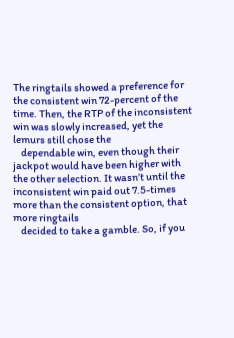The ringtails showed a preference for the consistent win 72-percent of the time. Then, the RTP of the inconsistent win was slowly increased, yet the lemurs still chose the
    dependable win, even though their jackpot would have been higher with the other selection. It wasn’t until the inconsistent win paid out 7.5-times more than the consistent option, that more ringtails
    decided to take a gamble. So, if you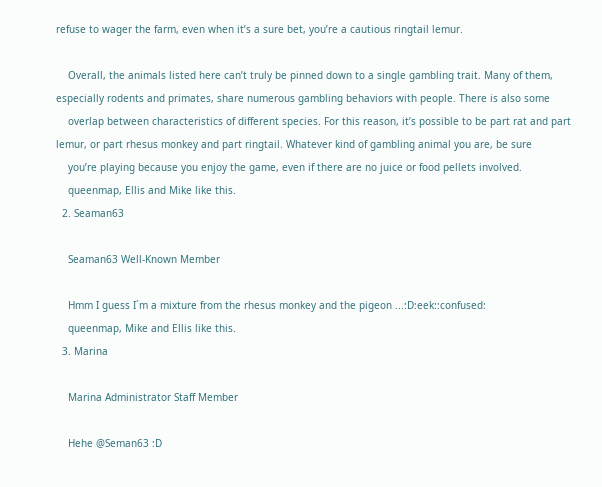refuse to wager the farm, even when it’s a sure bet, you’re a cautious ringtail lemur.

    Overall, the animals listed here can’t truly be pinned down to a single gambling trait. Many of them, especially rodents and primates, share numerous gambling behaviors with people. There is also some
    overlap between characteristics of different species. For this reason, it’s possible to be part rat and part lemur, or part rhesus monkey and part ringtail. Whatever kind of gambling animal you are, be sure
    you’re playing because you enjoy the game, even if there are no juice or food pellets involved.
    queenmap, Ellis and Mike like this.
  2. Seaman63

    Seaman63 Well-Known Member

    Hmm I guess I´m a mixture from the rhesus monkey and the pigeon ...:D:eek::confused:
    queenmap, Mike and Ellis like this.
  3. Marina

    Marina Administrator Staff Member

    Hehe @Seman63 :D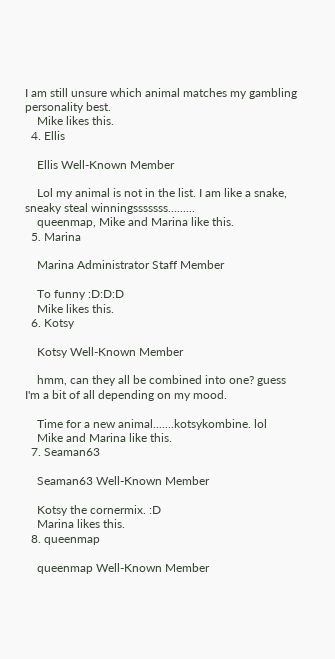I am still unsure which animal matches my gambling personality best.
    Mike likes this.
  4. Ellis

    Ellis Well-Known Member

    Lol my animal is not in the list. I am like a snake, sneaky steal winningsssssss.........
    queenmap, Mike and Marina like this.
  5. Marina

    Marina Administrator Staff Member

    To funny :D:D:D
    Mike likes this.
  6. Kotsy

    Kotsy Well-Known Member

    hmm, can they all be combined into one? guess I'm a bit of all depending on my mood.

    Time for a new animal.......kotsykombine. lol
    Mike and Marina like this.
  7. Seaman63

    Seaman63 Well-Known Member

    Kotsy the cornermix. :D
    Marina likes this.
  8. queenmap

    queenmap Well-Known Member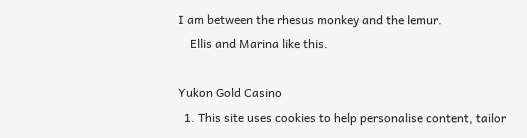I am between the rhesus monkey and the lemur.
    Ellis and Marina like this.

Yukon Gold Casino
  1. This site uses cookies to help personalise content, tailor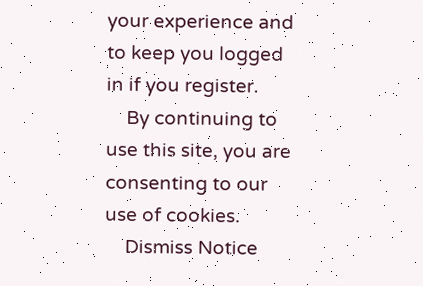your experience and to keep you logged in if you register.
    By continuing to use this site, you are consenting to our use of cookies.
    Dismiss Notice